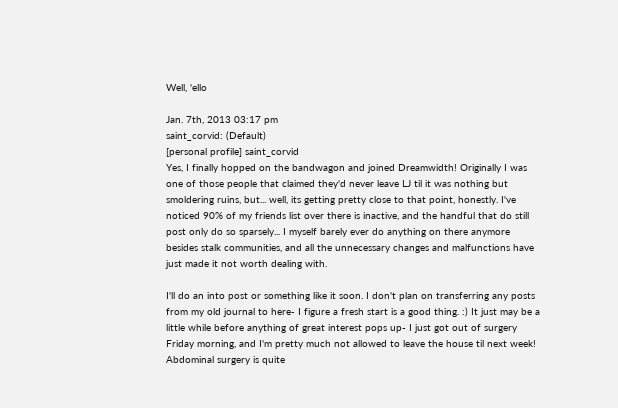Well, 'ello

Jan. 7th, 2013 03:17 pm
saint_corvid: (Default)
[personal profile] saint_corvid
Yes, I finally hopped on the bandwagon and joined Dreamwidth! Originally I was one of those people that claimed they'd never leave LJ til it was nothing but smoldering ruins, but... well, its getting pretty close to that point, honestly. I've noticed 90% of my friends list over there is inactive, and the handful that do still post only do so sparsely... I myself barely ever do anything on there anymore besides stalk communities, and all the unnecessary changes and malfunctions have just made it not worth dealing with.

I'll do an into post or something like it soon. I don't plan on transferring any posts from my old journal to here- I figure a fresh start is a good thing. :) It just may be a little while before anything of great interest pops up- I just got out of surgery Friday morning, and I'm pretty much not allowed to leave the house til next week! Abdominal surgery is quite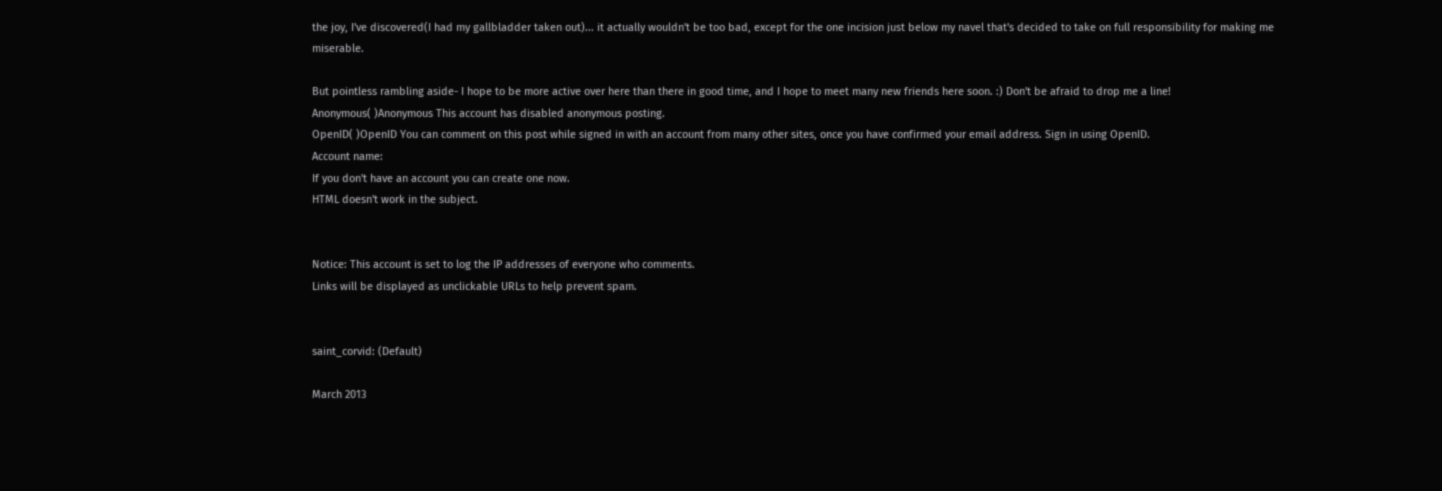the joy, I've discovered(I had my gallbladder taken out)... it actually wouldn't be too bad, except for the one incision just below my navel that's decided to take on full responsibility for making me miserable.

But pointless rambling aside- I hope to be more active over here than there in good time, and I hope to meet many new friends here soon. :) Don't be afraid to drop me a line!
Anonymous( )Anonymous This account has disabled anonymous posting.
OpenID( )OpenID You can comment on this post while signed in with an account from many other sites, once you have confirmed your email address. Sign in using OpenID.
Account name:
If you don't have an account you can create one now.
HTML doesn't work in the subject.


Notice: This account is set to log the IP addresses of everyone who comments.
Links will be displayed as unclickable URLs to help prevent spam.


saint_corvid: (Default)

March 2013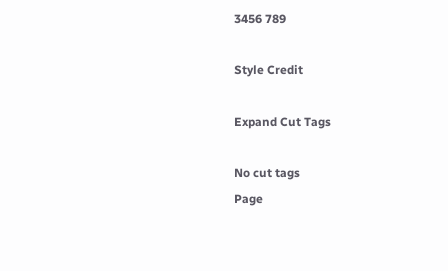3456 789

Style Credit

Expand Cut Tags

No cut tags
Page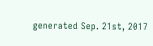generated Sep. 21st, 2017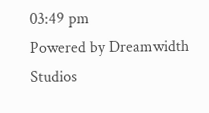03:49 pm
Powered by Dreamwidth Studios